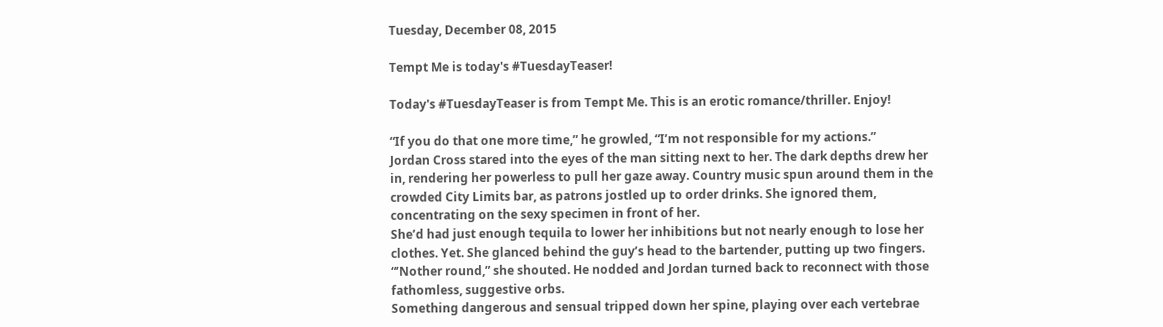Tuesday, December 08, 2015

Tempt Me is today's #TuesdayTeaser!

Today's #TuesdayTeaser is from Tempt Me. This is an erotic romance/thriller. Enjoy!

“If you do that one more time,” he growled, “I’m not responsible for my actions.”
Jordan Cross stared into the eyes of the man sitting next to her. The dark depths drew her in, rendering her powerless to pull her gaze away. Country music spun around them in the crowded City Limits bar, as patrons jostled up to order drinks. She ignored them, concentrating on the sexy specimen in front of her.
She’d had just enough tequila to lower her inhibitions but not nearly enough to lose her clothes. Yet. She glanced behind the guy’s head to the bartender, putting up two fingers. “’Nother round,” she shouted. He nodded and Jordan turned back to reconnect with those fathomless, suggestive orbs.
Something dangerous and sensual tripped down her spine, playing over each vertebrae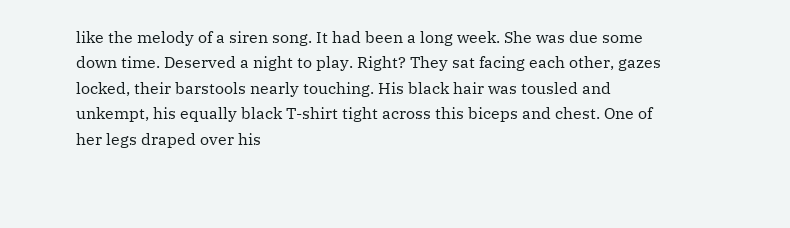like the melody of a siren song. It had been a long week. She was due some down time. Deserved a night to play. Right? They sat facing each other, gazes locked, their barstools nearly touching. His black hair was tousled and unkempt, his equally black T-shirt tight across this biceps and chest. One of her legs draped over his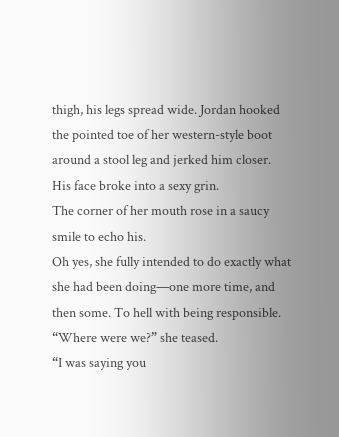thigh, his legs spread wide. Jordan hooked the pointed toe of her western-style boot around a stool leg and jerked him closer.
His face broke into a sexy grin.
The corner of her mouth rose in a saucy smile to echo his.
Oh yes, she fully intended to do exactly what she had been doing—one more time, and then some. To hell with being responsible.
“Where were we?” she teased.
“I was saying you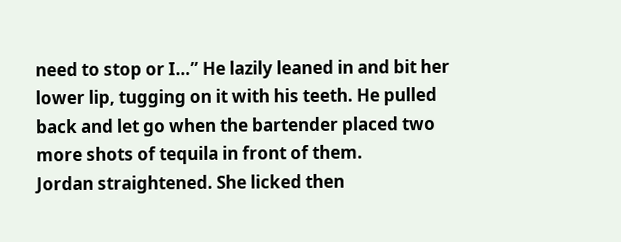need to stop or I…” He lazily leaned in and bit her lower lip, tugging on it with his teeth. He pulled back and let go when the bartender placed two more shots of tequila in front of them.
Jordan straightened. She licked then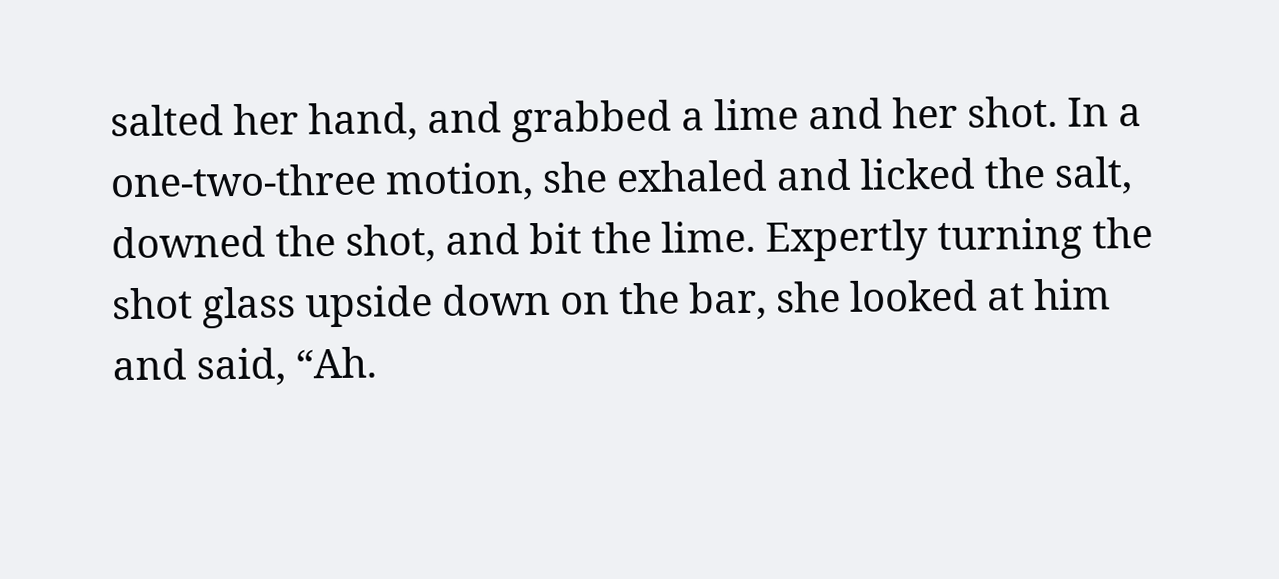salted her hand, and grabbed a lime and her shot. In a one-two-three motion, she exhaled and licked the salt, downed the shot, and bit the lime. Expertly turning the shot glass upside down on the bar, she looked at him and said, “Ah.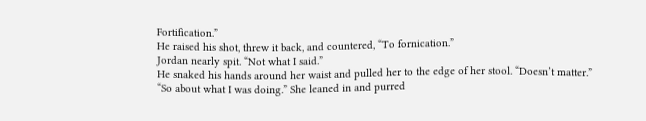Fortification.”
He raised his shot, threw it back, and countered, “To fornication.”
Jordan nearly spit. “Not what I said.”
He snaked his hands around her waist and pulled her to the edge of her stool. “Doesn’t matter.”
“So about what I was doing.” She leaned in and purred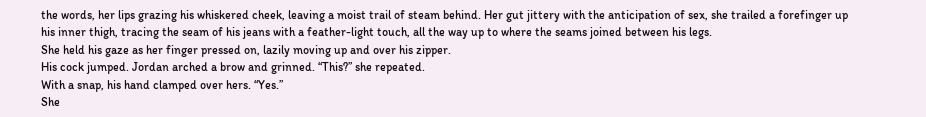the words, her lips grazing his whiskered cheek, leaving a moist trail of steam behind. Her gut jittery with the anticipation of sex, she trailed a forefinger up his inner thigh, tracing the seam of his jeans with a feather-light touch, all the way up to where the seams joined between his legs.
She held his gaze as her finger pressed on, lazily moving up and over his zipper.
His cock jumped. Jordan arched a brow and grinned. “This?” she repeated.
With a snap, his hand clamped over hers. “Yes.”
She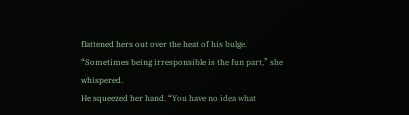flattened hers out over the heat of his bulge. “Sometimes being irresponsible is the fun part,” she whispered.
He squeezed her hand. “You have no idea what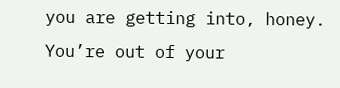you are getting into, honey. You’re out of your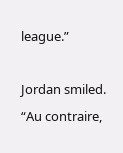league.”

Jordan smiled. “Au contraire,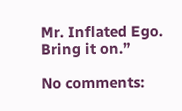Mr. Inflated Ego. Bring it on.”

No comments: